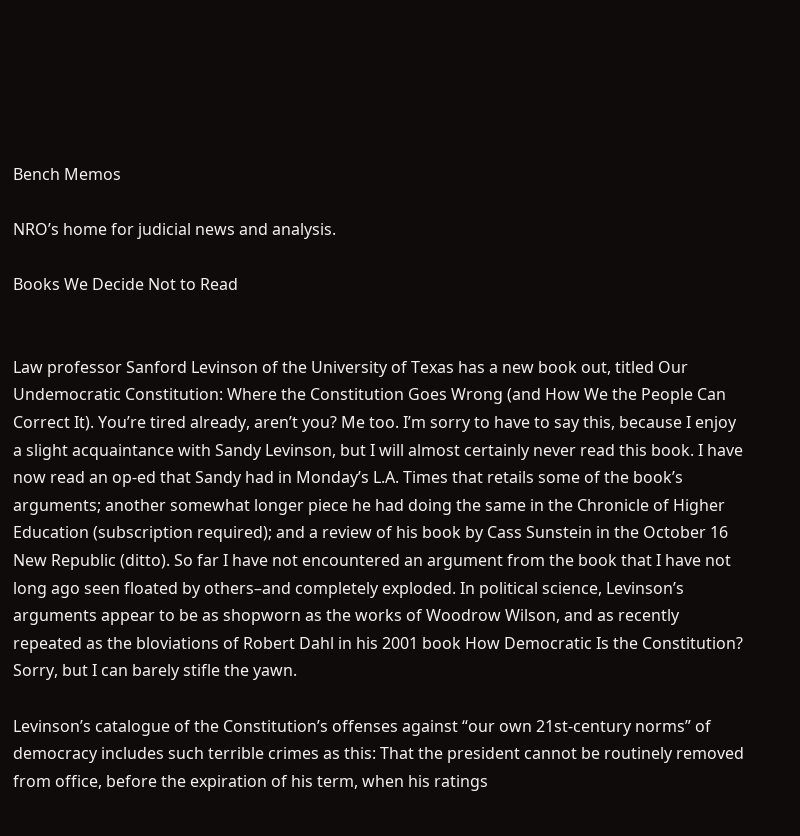Bench Memos

NRO’s home for judicial news and analysis.

Books We Decide Not to Read


Law professor Sanford Levinson of the University of Texas has a new book out, titled Our Undemocratic Constitution: Where the Constitution Goes Wrong (and How We the People Can Correct It). You’re tired already, aren’t you? Me too. I’m sorry to have to say this, because I enjoy a slight acquaintance with Sandy Levinson, but I will almost certainly never read this book. I have now read an op-ed that Sandy had in Monday’s L.A. Times that retails some of the book’s arguments; another somewhat longer piece he had doing the same in the Chronicle of Higher Education (subscription required); and a review of his book by Cass Sunstein in the October 16 New Republic (ditto). So far I have not encountered an argument from the book that I have not long ago seen floated by others–and completely exploded. In political science, Levinson’s arguments appear to be as shopworn as the works of Woodrow Wilson, and as recently repeated as the bloviations of Robert Dahl in his 2001 book How Democratic Is the Constitution? Sorry, but I can barely stifle the yawn.

Levinson’s catalogue of the Constitution’s offenses against “our own 21st-century norms” of democracy includes such terrible crimes as this: That the president cannot be routinely removed from office, before the expiration of his term, when his ratings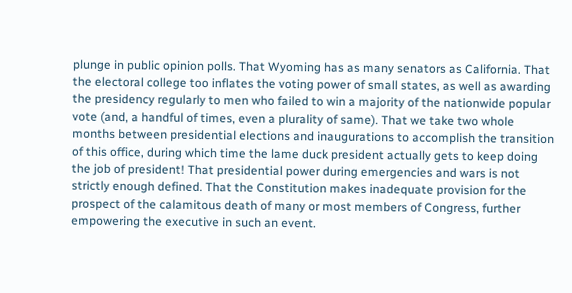plunge in public opinion polls. That Wyoming has as many senators as California. That the electoral college too inflates the voting power of small states, as well as awarding the presidency regularly to men who failed to win a majority of the nationwide popular vote (and, a handful of times, even a plurality of same). That we take two whole months between presidential elections and inaugurations to accomplish the transition of this office, during which time the lame duck president actually gets to keep doing the job of president! That presidential power during emergencies and wars is not strictly enough defined. That the Constitution makes inadequate provision for the prospect of the calamitous death of many or most members of Congress, further empowering the executive in such an event.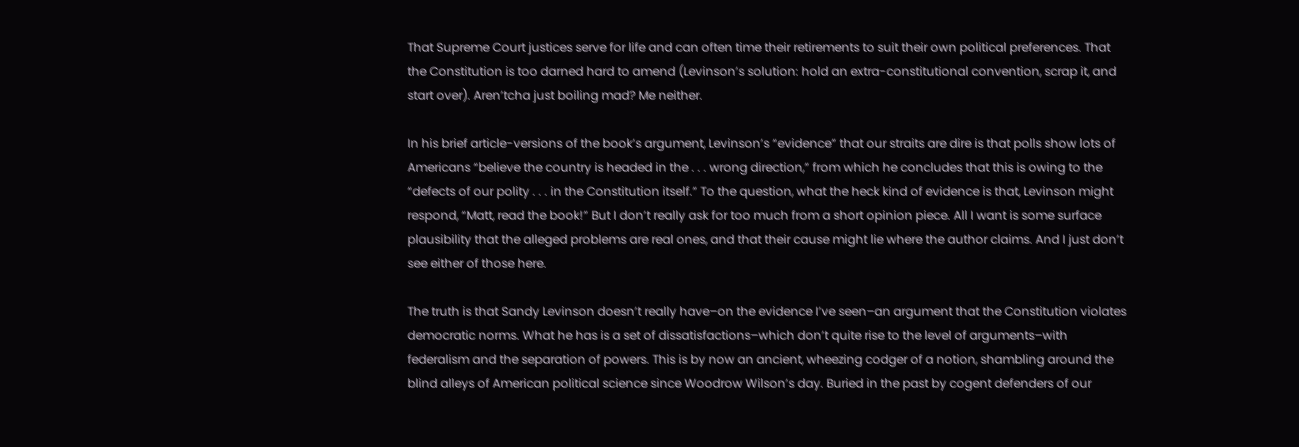That Supreme Court justices serve for life and can often time their retirements to suit their own political preferences. That the Constitution is too darned hard to amend (Levinson’s solution: hold an extra-constitutional convention, scrap it, and start over). Aren’tcha just boiling mad? Me neither.

In his brief article-versions of the book’s argument, Levinson’s “evidence” that our straits are dire is that polls show lots of Americans “believe the country is headed in the . . . wrong direction,” from which he concludes that this is owing to the “defects of our polity . . . in the Constitution itself.” To the question, what the heck kind of evidence is that, Levinson might respond, “Matt, read the book!” But I don’t really ask for too much from a short opinion piece. All I want is some surface plausibility that the alleged problems are real ones, and that their cause might lie where the author claims. And I just don’t see either of those here.

The truth is that Sandy Levinson doesn’t really have–on the evidence I’ve seen–an argument that the Constitution violates democratic norms. What he has is a set of dissatisfactions–which don’t quite rise to the level of arguments–with federalism and the separation of powers. This is by now an ancient, wheezing codger of a notion, shambling around the blind alleys of American political science since Woodrow Wilson’s day. Buried in the past by cogent defenders of our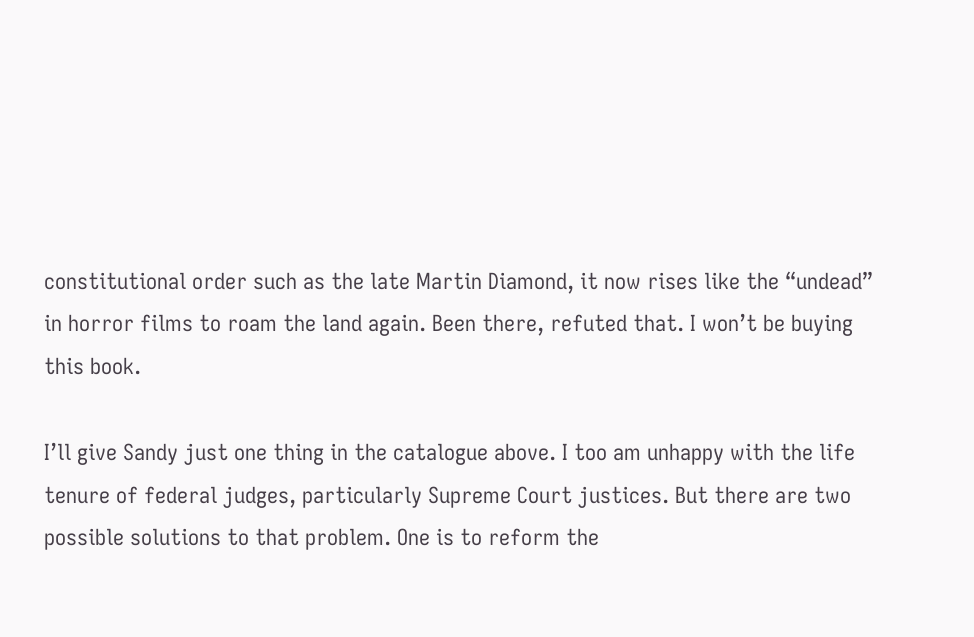constitutional order such as the late Martin Diamond, it now rises like the “undead” in horror films to roam the land again. Been there, refuted that. I won’t be buying this book.

I’ll give Sandy just one thing in the catalogue above. I too am unhappy with the life tenure of federal judges, particularly Supreme Court justices. But there are two possible solutions to that problem. One is to reform the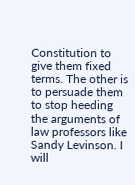Constitution to give them fixed terms. The other is to persuade them to stop heeding the arguments of law professors like Sandy Levinson. I will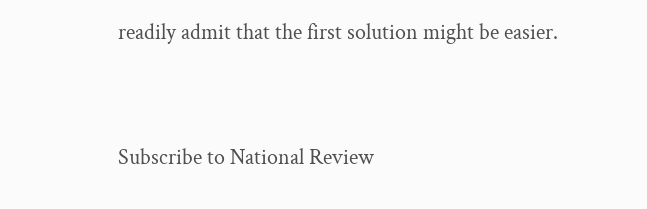readily admit that the first solution might be easier.


Subscribe to National Review